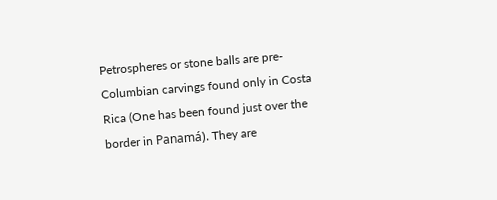Petrospheres or stone balls are pre-Columbian carvings found only in Costa Rica (One has been found just over the border in Panamá). They are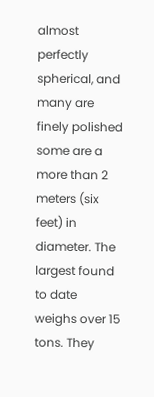almost perfectly spherical, and many are finely polished some are a more than 2 meters (six feet) in diameter. The largest found to date weighs over 15 tons. They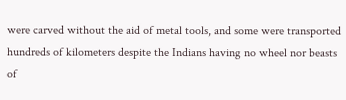were carved without the aid of metal tools, and some were transported hundreds of kilometers despite the Indians having no wheel nor beasts of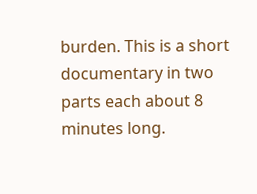burden. This is a short documentary in two parts each about 8 minutes long.